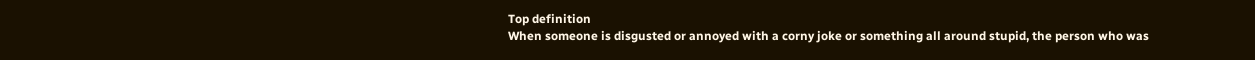Top definition
When someone is disgusted or annoyed with a corny joke or something all around stupid, the person who was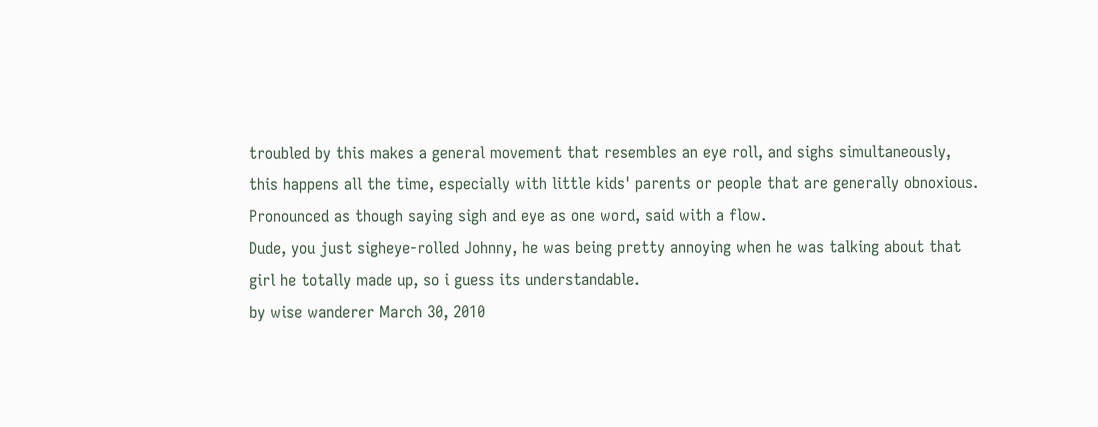troubled by this makes a general movement that resembles an eye roll, and sighs simultaneously, this happens all the time, especially with little kids' parents or people that are generally obnoxious. Pronounced as though saying sigh and eye as one word, said with a flow.
Dude, you just sigheye-rolled Johnny, he was being pretty annoying when he was talking about that girl he totally made up, so i guess its understandable.
by wise wanderer March 30, 2010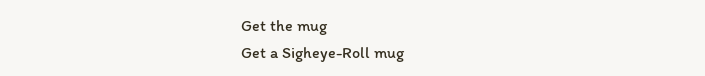Get the mug
Get a Sigheye-Roll mug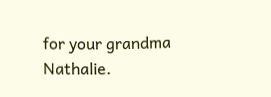for your grandma Nathalie.